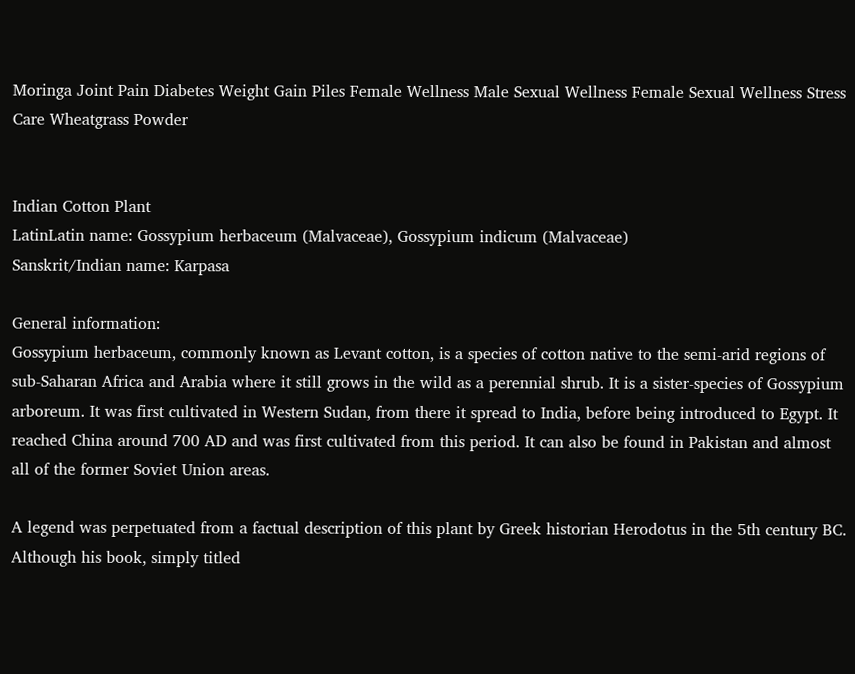Moringa Joint Pain Diabetes Weight Gain Piles Female Wellness Male Sexual Wellness Female Sexual Wellness Stress Care Wheatgrass Powder


Indian Cotton Plant
LatinLatin name: Gossypium herbaceum (Malvaceae), Gossypium indicum (Malvaceae)
Sanskrit/Indian name: Karpasa

General information:
Gossypium herbaceum, commonly known as Levant cotton, is a species of cotton native to the semi-arid regions of sub-Saharan Africa and Arabia where it still grows in the wild as a perennial shrub. It is a sister-species of Gossypium arboreum. It was first cultivated in Western Sudan, from there it spread to India, before being introduced to Egypt. It reached China around 700 AD and was first cultivated from this period. It can also be found in Pakistan and almost all of the former Soviet Union areas.

A legend was perpetuated from a factual description of this plant by Greek historian Herodotus in the 5th century BC. Although his book, simply titled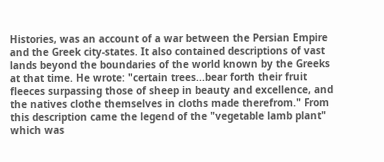Histories, was an account of a war between the Persian Empire and the Greek city-states. It also contained descriptions of vast lands beyond the boundaries of the world known by the Greeks at that time. He wrote: "certain trees...bear forth their fruit fleeces surpassing those of sheep in beauty and excellence, and the natives clothe themselves in cloths made therefrom." From this description came the legend of the "vegetable lamb plant" which was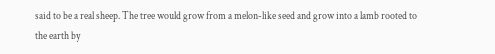said to be a real sheep. The tree would grow from a melon-like seed and grow into a lamb rooted to the earth by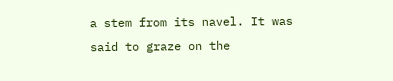a stem from its navel. It was said to graze on the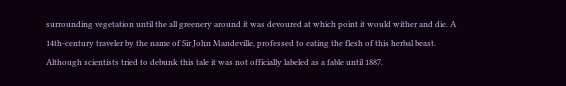surrounding vegetation until the all greenery around it was devoured at which point it would wither and die. A 14th-century traveler by the name of Sir John Mandeville, professed to eating the flesh of this herbal beast. Although scientists tried to debunk this tale it was not officially labeled as a fable until 1887.